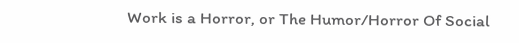Work is a Horror, or The Humor/Horror Of Social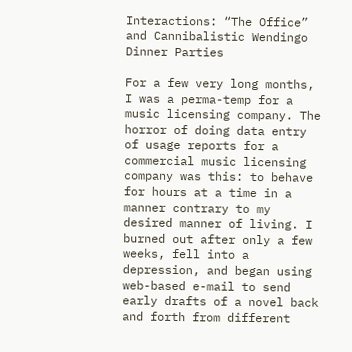Interactions: “The Office” and Cannibalistic Wendingo Dinner Parties

For a few very long months, I was a perma-temp for a music licensing company. The horror of doing data entry of usage reports for a commercial music licensing company was this: to behave for hours at a time in a manner contrary to my desired manner of living. I burned out after only a few weeks, fell into a depression, and began using web-based e-mail to send early drafts of a novel back and forth from different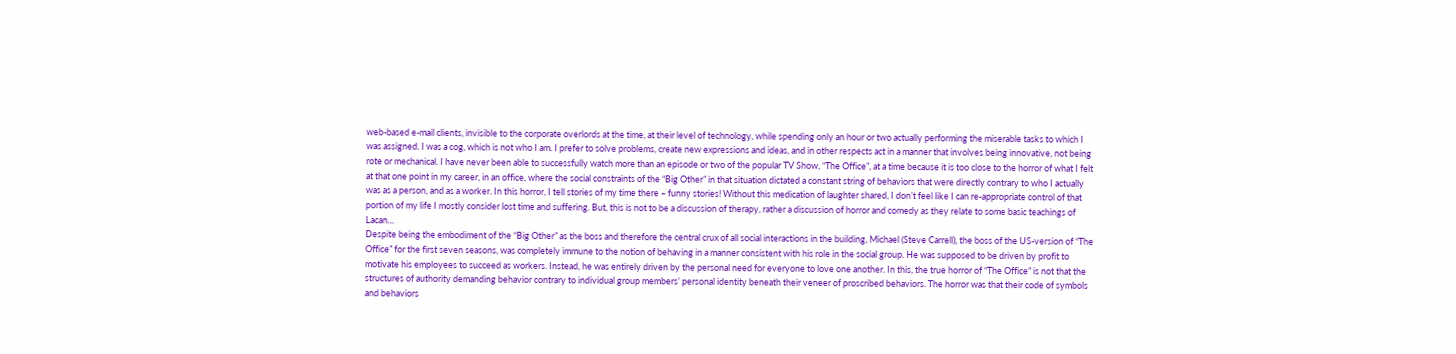web-based e-mail clients, invisible to the corporate overlords at the time, at their level of technology, while spending only an hour or two actually performing the miserable tasks to which I was assigned. I was a cog, which is not who I am. I prefer to solve problems, create new expressions and ideas, and in other respects act in a manner that involves being innovative, not being rote or mechanical. I have never been able to successfully watch more than an episode or two of the popular TV Show, “The Office”, at a time because it is too close to the horror of what I felt at that one point in my career, in an office, where the social constraints of the “Big Other” in that situation dictated a constant string of behaviors that were directly contrary to who I actually was as a person, and as a worker. In this horror, I tell stories of my time there – funny stories! Without this medication of laughter shared, I don’t feel like I can re-appropriate control of that portion of my life I mostly consider lost time and suffering. But, this is not to be a discussion of therapy, rather a discussion of horror and comedy as they relate to some basic teachings of Lacan…
Despite being the embodiment of the “Big Other” as the boss and therefore the central crux of all social interactions in the building, Michael (Steve Carrell), the boss of the US-version of “The Office” for the first seven seasons, was completely immune to the notion of behaving in a manner consistent with his role in the social group. He was supposed to be driven by profit to motivate his employees to succeed as workers. Instead, he was entirely driven by the personal need for everyone to love one another. In this, the true horror of “The Office” is not that the structures of authority demanding behavior contrary to individual group members’ personal identity beneath their veneer of proscribed behaviors. The horror was that their code of symbols and behaviors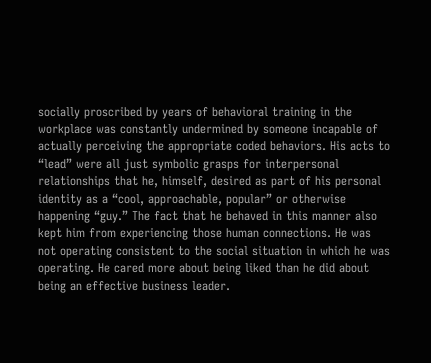socially proscribed by years of behavioral training in the workplace was constantly undermined by someone incapable of actually perceiving the appropriate coded behaviors. His acts to “lead” were all just symbolic grasps for interpersonal relationships that he, himself, desired as part of his personal identity as a “cool, approachable, popular” or otherwise happening “guy.” The fact that he behaved in this manner also kept him from experiencing those human connections. He was not operating consistent to the social situation in which he was operating. He cared more about being liked than he did about being an effective business leader.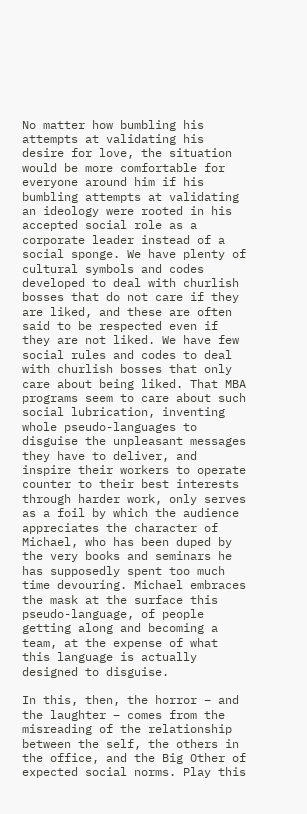No matter how bumbling his attempts at validating his desire for love, the situation would be more comfortable for everyone around him if his bumbling attempts at validating an ideology were rooted in his accepted social role as a corporate leader instead of a social sponge. We have plenty of cultural symbols and codes developed to deal with churlish bosses that do not care if they are liked, and these are often said to be respected even if they are not liked. We have few social rules and codes to deal with churlish bosses that only care about being liked. That MBA programs seem to care about such social lubrication, inventing whole pseudo-languages to disguise the unpleasant messages they have to deliver, and inspire their workers to operate counter to their best interests through harder work, only serves as a foil by which the audience appreciates the character of Michael, who has been duped by the very books and seminars he has supposedly spent too much time devouring. Michael embraces the mask at the surface this pseudo-language, of people getting along and becoming a team, at the expense of what this language is actually designed to disguise.

In this, then, the horror – and the laughter – comes from the misreading of the relationship between the self, the others in the office, and the Big Other of expected social norms. Play this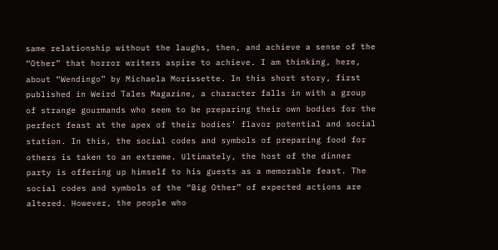same relationship without the laughs, then, and achieve a sense of the “Other” that horror writers aspire to achieve. I am thinking, here, about “Wendingo” by Michaela Morissette. In this short story, first published in Weird Tales Magazine, a character falls in with a group of strange gourmands who seem to be preparing their own bodies for the perfect feast at the apex of their bodies’ flavor potential and social station. In this, the social codes and symbols of preparing food for others is taken to an extreme. Ultimately, the host of the dinner party is offering up himself to his guests as a memorable feast. The social codes and symbols of the “Big Other” of expected actions are altered. However, the people who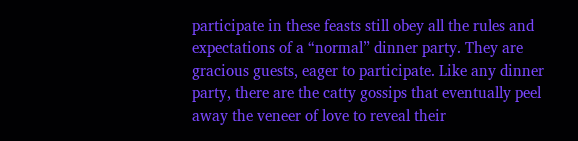participate in these feasts still obey all the rules and expectations of a “normal” dinner party. They are gracious guests, eager to participate. Like any dinner party, there are the catty gossips that eventually peel away the veneer of love to reveal their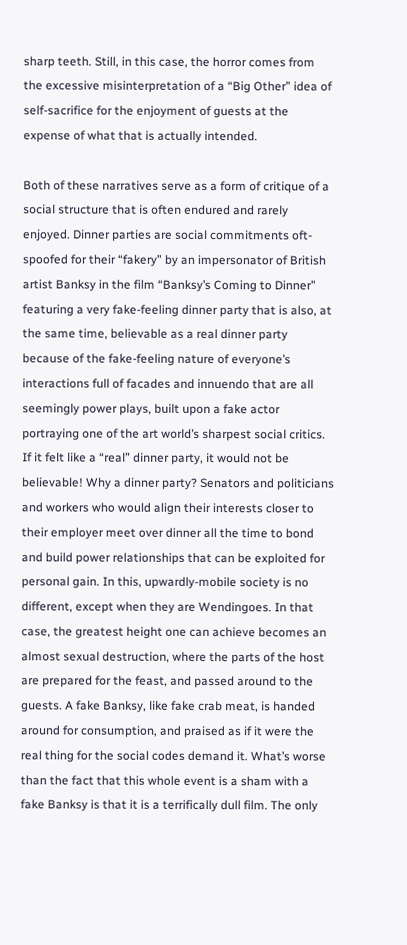sharp teeth. Still, in this case, the horror comes from the excessive misinterpretation of a “Big Other” idea of self-sacrifice for the enjoyment of guests at the expense of what that is actually intended.

Both of these narratives serve as a form of critique of a social structure that is often endured and rarely enjoyed. Dinner parties are social commitments oft-spoofed for their “fakery” by an impersonator of British artist Banksy in the film “Banksy’s Coming to Dinner” featuring a very fake-feeling dinner party that is also, at the same time, believable as a real dinner party because of the fake-feeling nature of everyone’s interactions full of facades and innuendo that are all seemingly power plays, built upon a fake actor portraying one of the art world’s sharpest social critics. If it felt like a “real” dinner party, it would not be believable! Why a dinner party? Senators and politicians and workers who would align their interests closer to their employer meet over dinner all the time to bond and build power relationships that can be exploited for personal gain. In this, upwardly-mobile society is no different, except when they are Wendingoes. In that case, the greatest height one can achieve becomes an almost sexual destruction, where the parts of the host are prepared for the feast, and passed around to the guests. A fake Banksy, like fake crab meat, is handed around for consumption, and praised as if it were the real thing for the social codes demand it. What’s worse than the fact that this whole event is a sham with a fake Banksy is that it is a terrifically dull film. The only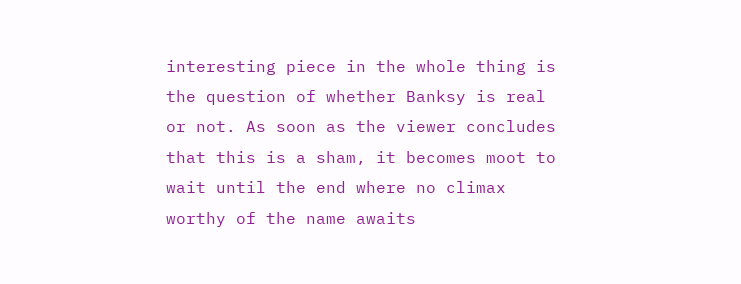interesting piece in the whole thing is the question of whether Banksy is real or not. As soon as the viewer concludes that this is a sham, it becomes moot to wait until the end where no climax worthy of the name awaits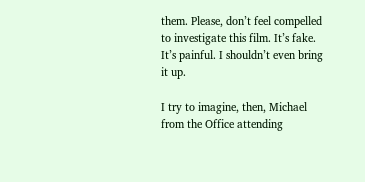them. Please, don’t feel compelled to investigate this film. It’s fake. It’s painful. I shouldn’t even bring it up.

I try to imagine, then, Michael from the Office attending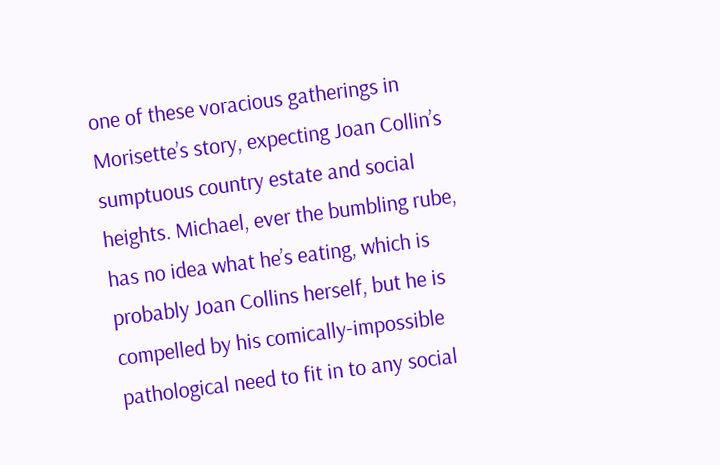one of these voracious gatherings in Morisette’s story, expecting Joan Collin’s sumptuous country estate and social heights. Michael, ever the bumbling rube, has no idea what he’s eating, which is probably Joan Collins herself, but he is compelled by his comically-impossible pathological need to fit in to any social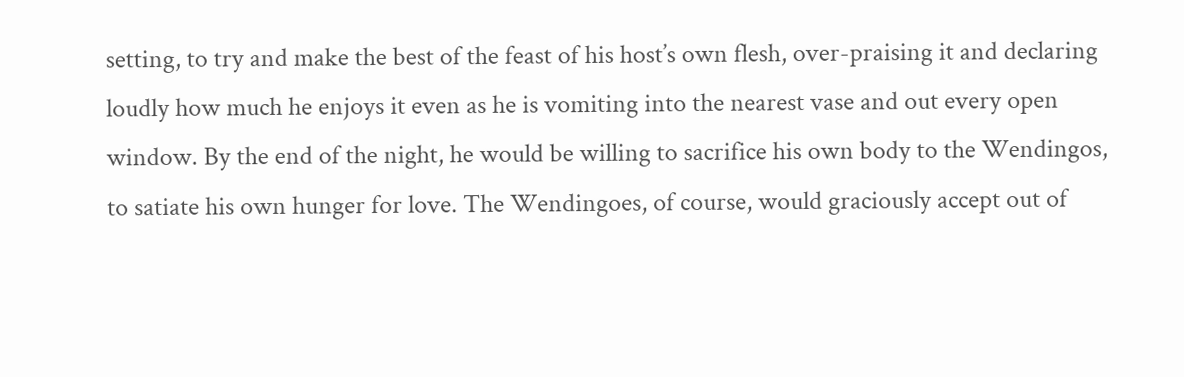setting, to try and make the best of the feast of his host’s own flesh, over-praising it and declaring loudly how much he enjoys it even as he is vomiting into the nearest vase and out every open window. By the end of the night, he would be willing to sacrifice his own body to the Wendingos, to satiate his own hunger for love. The Wendingoes, of course, would graciously accept out of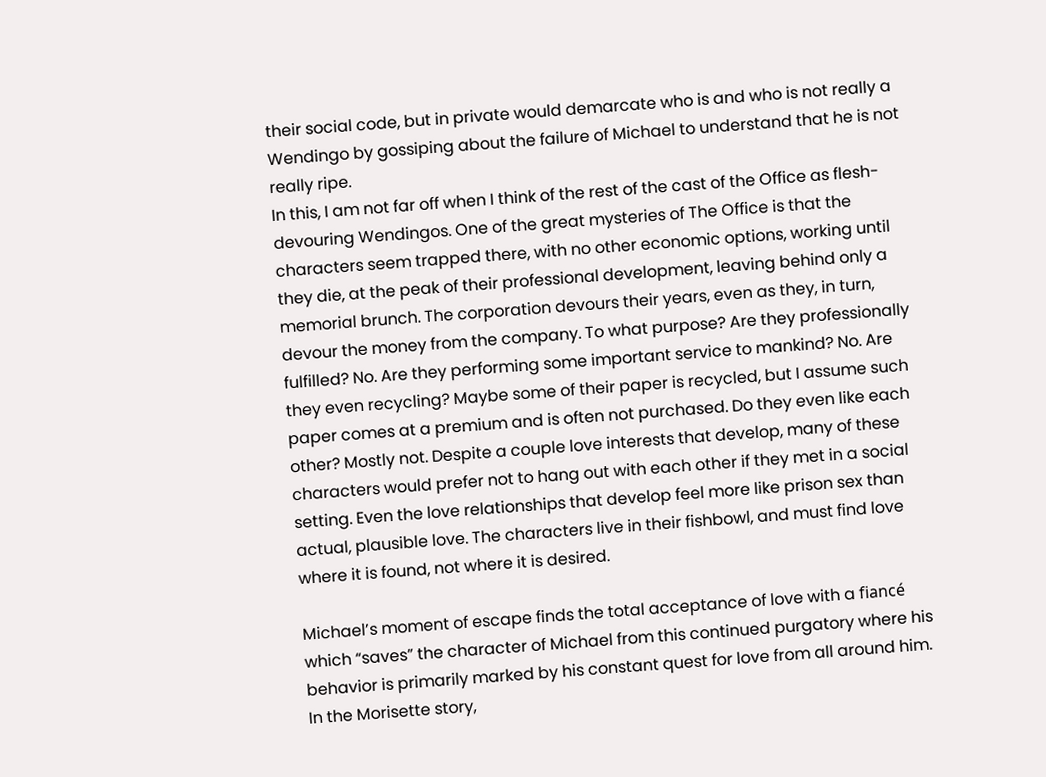their social code, but in private would demarcate who is and who is not really a Wendingo by gossiping about the failure of Michael to understand that he is not really ripe.
In this, I am not far off when I think of the rest of the cast of the Office as flesh-devouring Wendingos. One of the great mysteries of The Office is that the characters seem trapped there, with no other economic options, working until they die, at the peak of their professional development, leaving behind only a memorial brunch. The corporation devours their years, even as they, in turn, devour the money from the company. To what purpose? Are they professionally fulfilled? No. Are they performing some important service to mankind? No. Are they even recycling? Maybe some of their paper is recycled, but I assume such paper comes at a premium and is often not purchased. Do they even like each other? Mostly not. Despite a couple love interests that develop, many of these characters would prefer not to hang out with each other if they met in a social setting. Even the love relationships that develop feel more like prison sex than actual, plausible love. The characters live in their fishbowl, and must find love where it is found, not where it is desired.

Michael’s moment of escape finds the total acceptance of love with a fiancé which “saves” the character of Michael from this continued purgatory where his behavior is primarily marked by his constant quest for love from all around him. In the Morisette story,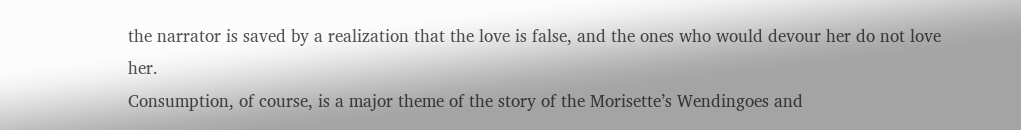the narrator is saved by a realization that the love is false, and the ones who would devour her do not love her.
Consumption, of course, is a major theme of the story of the Morisette’s Wendingoes and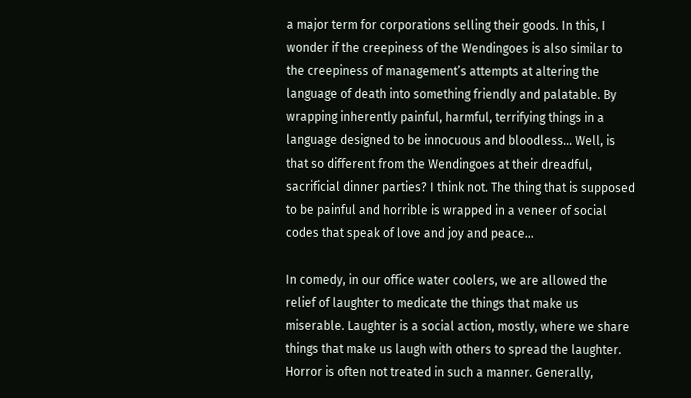a major term for corporations selling their goods. In this, I wonder if the creepiness of the Wendingoes is also similar to the creepiness of management’s attempts at altering the language of death into something friendly and palatable. By wrapping inherently painful, harmful, terrifying things in a language designed to be innocuous and bloodless… Well, is that so different from the Wendingoes at their dreadful, sacrificial dinner parties? I think not. The thing that is supposed to be painful and horrible is wrapped in a veneer of social codes that speak of love and joy and peace…

In comedy, in our office water coolers, we are allowed the relief of laughter to medicate the things that make us miserable. Laughter is a social action, mostly, where we share things that make us laugh with others to spread the laughter. Horror is often not treated in such a manner. Generally,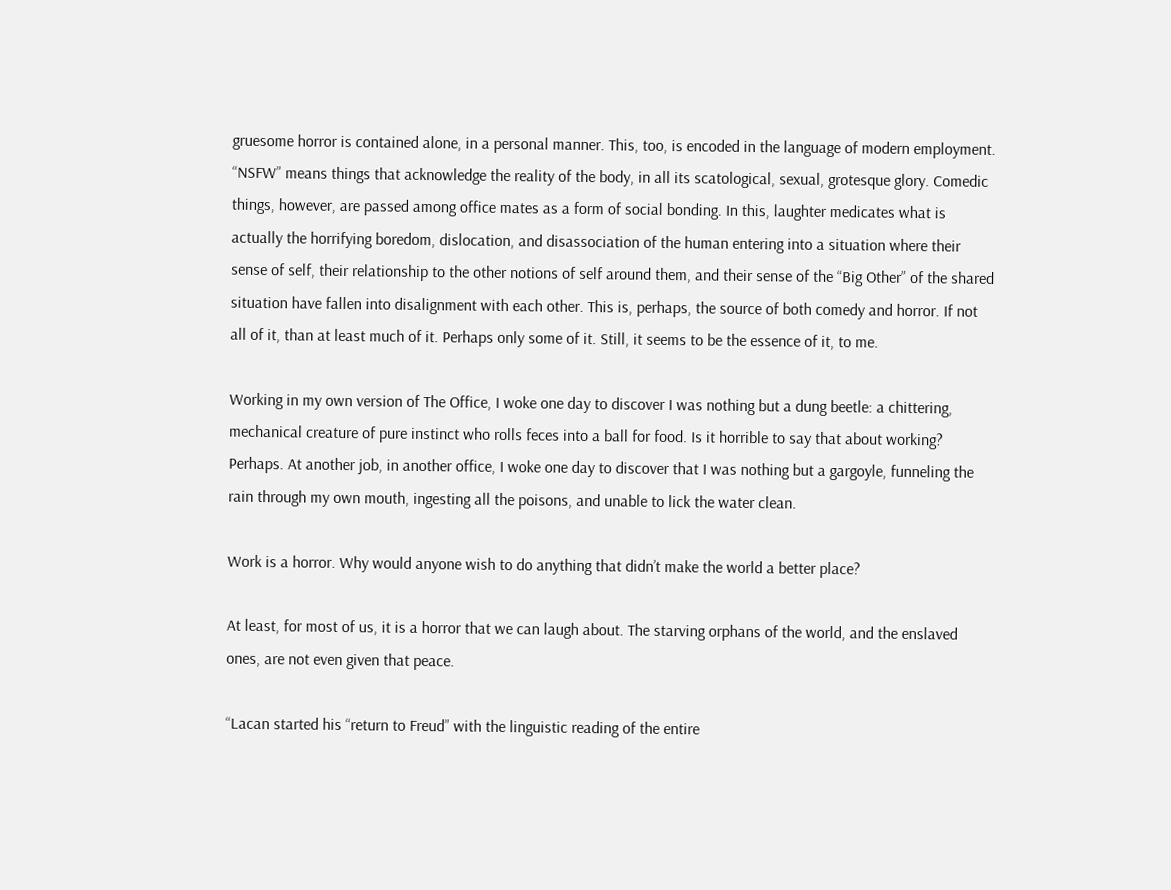gruesome horror is contained alone, in a personal manner. This, too, is encoded in the language of modern employment. “NSFW” means things that acknowledge the reality of the body, in all its scatological, sexual, grotesque glory. Comedic things, however, are passed among office mates as a form of social bonding. In this, laughter medicates what is actually the horrifying boredom, dislocation, and disassociation of the human entering into a situation where their sense of self, their relationship to the other notions of self around them, and their sense of the “Big Other” of the shared situation have fallen into disalignment with each other. This is, perhaps, the source of both comedy and horror. If not all of it, than at least much of it. Perhaps only some of it. Still, it seems to be the essence of it, to me.

Working in my own version of The Office, I woke one day to discover I was nothing but a dung beetle: a chittering, mechanical creature of pure instinct who rolls feces into a ball for food. Is it horrible to say that about working? Perhaps. At another job, in another office, I woke one day to discover that I was nothing but a gargoyle, funneling the rain through my own mouth, ingesting all the poisons, and unable to lick the water clean.

Work is a horror. Why would anyone wish to do anything that didn’t make the world a better place?

At least, for most of us, it is a horror that we can laugh about. The starving orphans of the world, and the enslaved ones, are not even given that peace.

“Lacan started his “return to Freud” with the linguistic reading of the entire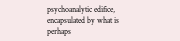psychoanalytic edifice, encapsulated by what is perhaps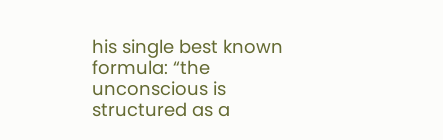his single best known formula: “the unconscious is structured as a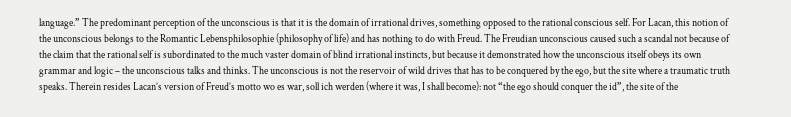language.” The predominant perception of the unconscious is that it is the domain of irrational drives, something opposed to the rational conscious self. For Lacan, this notion of the unconscious belongs to the Romantic Lebensphilosophie (philosophy of life) and has nothing to do with Freud. The Freudian unconscious caused such a scandal not because of the claim that the rational self is subordinated to the much vaster domain of blind irrational instincts, but because it demonstrated how the unconscious itself obeys its own grammar and logic – the unconscious talks and thinks. The unconscious is not the reservoir of wild drives that has to be conquered by the ego, but the site where a traumatic truth speaks. Therein resides Lacan’s version of Freud’s motto wo es war, soll ich werden (where it was, I shall become): not “the ego should conquer the id”, the site of the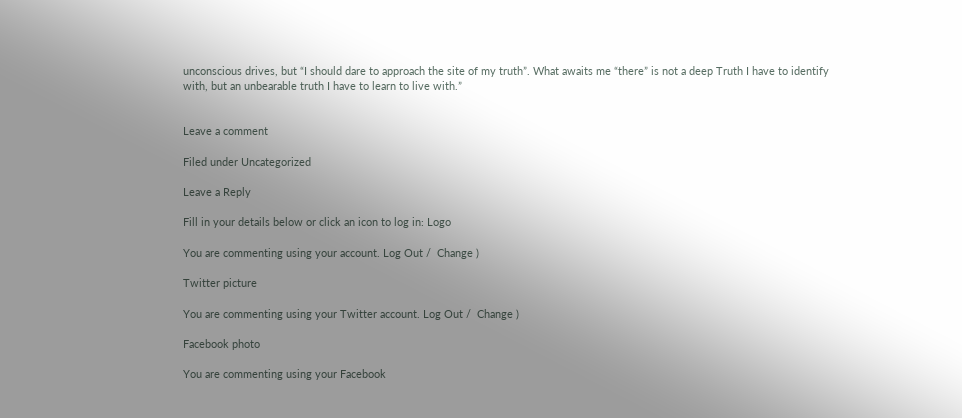unconscious drives, but “I should dare to approach the site of my truth”. What awaits me “there” is not a deep Truth I have to identify with, but an unbearable truth I have to learn to live with.”


Leave a comment

Filed under Uncategorized

Leave a Reply

Fill in your details below or click an icon to log in: Logo

You are commenting using your account. Log Out /  Change )

Twitter picture

You are commenting using your Twitter account. Log Out /  Change )

Facebook photo

You are commenting using your Facebook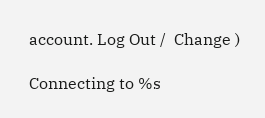account. Log Out /  Change )

Connecting to %s